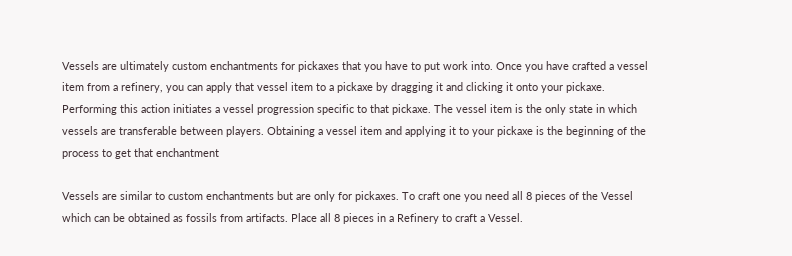Vessels are ultimately custom enchantments for pickaxes that you have to put work into. Once you have crafted a vessel item from a refinery, you can apply that vessel item to a pickaxe by dragging it and clicking it onto your pickaxe. Performing this action initiates a vessel progression specific to that pickaxe. The vessel item is the only state in which vessels are transferable between players. Obtaining a vessel item and applying it to your pickaxe is the beginning of the process to get that enchantment

Vessels are similar to custom enchantments but are only for pickaxes. To craft one you need all 8 pieces of the Vessel which can be obtained as fossils from artifacts. Place all 8 pieces in a Refinery to craft a Vessel.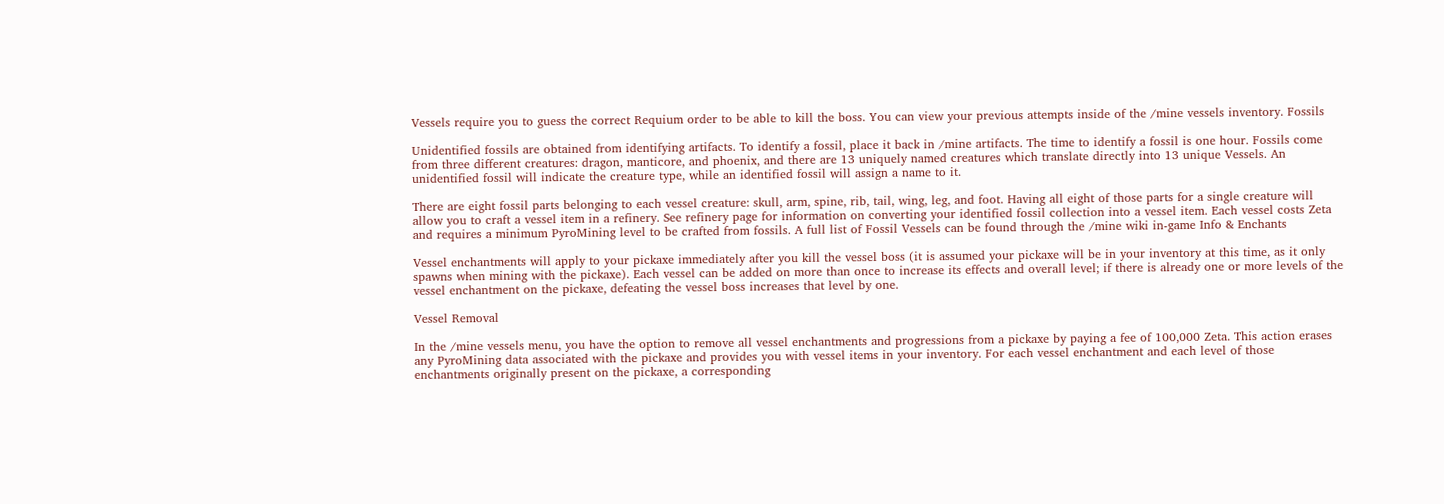Vessels require you to guess the correct Requium order to be able to kill the boss. You can view your previous attempts inside of the /mine vessels inventory. Fossils

Unidentified fossils are obtained from identifying artifacts. To identify a fossil, place it back in /mine artifacts. The time to identify a fossil is one hour. Fossils come from three different creatures: dragon, manticore, and phoenix, and there are 13 uniquely named creatures which translate directly into 13 unique Vessels. An unidentified fossil will indicate the creature type, while an identified fossil will assign a name to it.

There are eight fossil parts belonging to each vessel creature: skull, arm, spine, rib, tail, wing, leg, and foot. Having all eight of those parts for a single creature will allow you to craft a vessel item in a refinery. See refinery page for information on converting your identified fossil collection into a vessel item. Each vessel costs Zeta and requires a minimum PyroMining level to be crafted from fossils. A full list of Fossil Vessels can be found through the /mine wiki in-game Info & Enchants

Vessel enchantments will apply to your pickaxe immediately after you kill the vessel boss (it is assumed your pickaxe will be in your inventory at this time, as it only spawns when mining with the pickaxe). Each vessel can be added on more than once to increase its effects and overall level; if there is already one or more levels of the vessel enchantment on the pickaxe, defeating the vessel boss increases that level by one.

Vessel Removal

In the /mine vessels menu, you have the option to remove all vessel enchantments and progressions from a pickaxe by paying a fee of 100,000 Zeta. This action erases any PyroMining data associated with the pickaxe and provides you with vessel items in your inventory. For each vessel enchantment and each level of those enchantments originally present on the pickaxe, a corresponding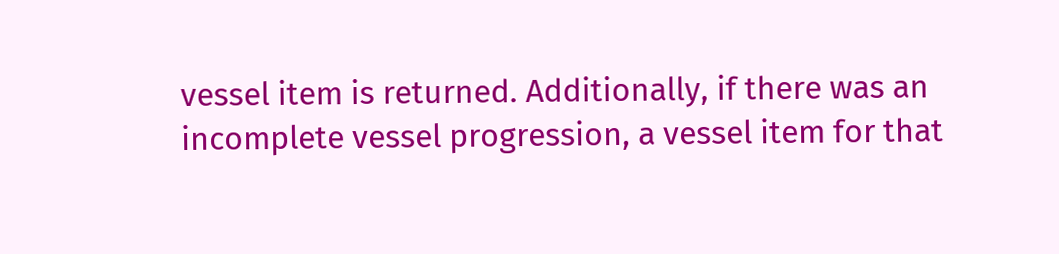vessel item is returned. Additionally, if there was an incomplete vessel progression, a vessel item for that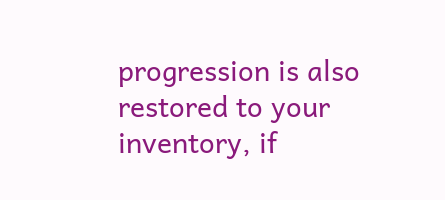progression is also restored to your inventory, if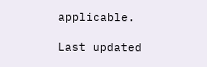applicable.

Last updated